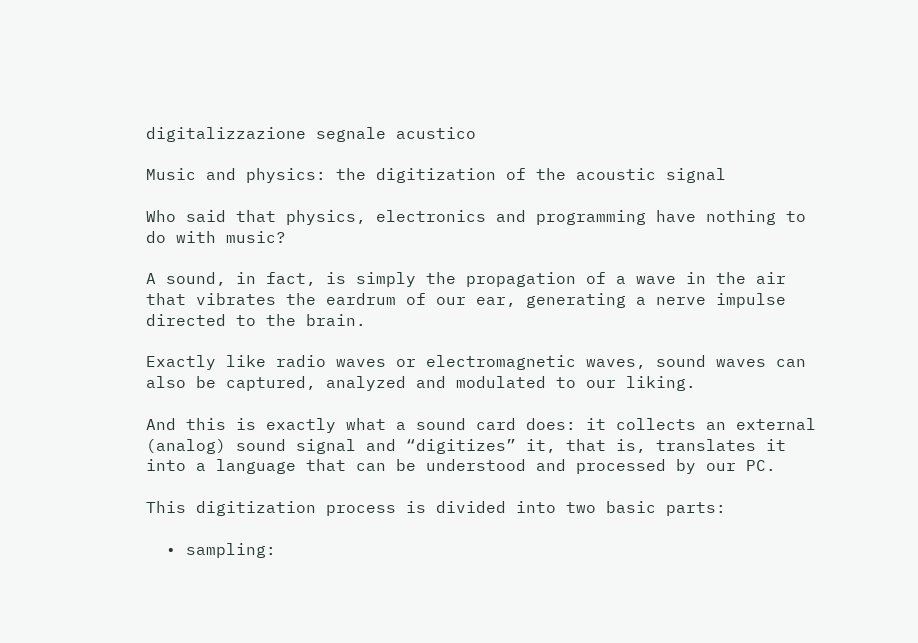digitalizzazione segnale acustico

Music and physics: the digitization of the acoustic signal

Who said that physics, electronics and programming have nothing to do with music?

A sound, in fact, is simply the propagation of a wave in the air that vibrates the eardrum of our ear, generating a nerve impulse directed to the brain.

Exactly like radio waves or electromagnetic waves, sound waves can also be captured, analyzed and modulated to our liking.

And this is exactly what a sound card does: it collects an external (analog) sound signal and “digitizes” it, that is, translates it into a language that can be understood and processed by our PC.

This digitization process is divided into two basic parts:

  • sampling: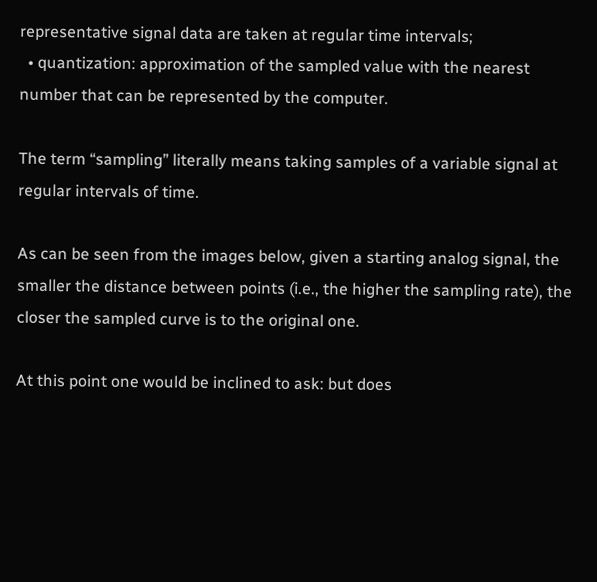representative signal data are taken at regular time intervals;
  • quantization: approximation of the sampled value with the nearest number that can be represented by the computer.

The term “sampling” literally means taking samples of a variable signal at regular intervals of time.

As can be seen from the images below, given a starting analog signal, the smaller the distance between points (i.e., the higher the sampling rate), the closer the sampled curve is to the original one.

At this point one would be inclined to ask: but does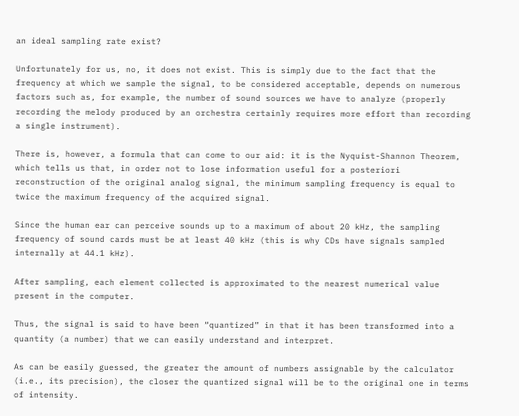an ideal sampling rate exist?

Unfortunately for us, no, it does not exist. This is simply due to the fact that the frequency at which we sample the signal, to be considered acceptable, depends on numerous factors such as, for example, the number of sound sources we have to analyze (properly recording the melody produced by an orchestra certainly requires more effort than recording a single instrument).

There is, however, a formula that can come to our aid: it is the Nyquist-Shannon Theorem, which tells us that, in order not to lose information useful for a posteriori reconstruction of the original analog signal, the minimum sampling frequency is equal to twice the maximum frequency of the acquired signal.

Since the human ear can perceive sounds up to a maximum of about 20 kHz, the sampling frequency of sound cards must be at least 40 kHz (this is why CDs have signals sampled internally at 44.1 kHz).

After sampling, each element collected is approximated to the nearest numerical value present in the computer.

Thus, the signal is said to have been “quantized” in that it has been transformed into a quantity (a number) that we can easily understand and interpret.

As can be easily guessed, the greater the amount of numbers assignable by the calculator (i.e., its precision), the closer the quantized signal will be to the original one in terms of intensity.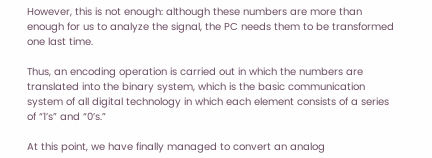However, this is not enough: although these numbers are more than enough for us to analyze the signal, the PC needs them to be transformed one last time.

Thus, an encoding operation is carried out in which the numbers are translated into the binary system, which is the basic communication system of all digital technology in which each element consists of a series of “1’s” and “0’s.”

At this point, we have finally managed to convert an analog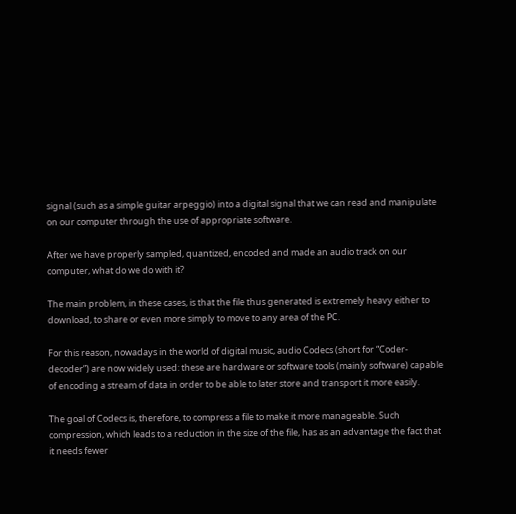signal (such as a simple guitar arpeggio) into a digital signal that we can read and manipulate on our computer through the use of appropriate software.

After we have properly sampled, quantized, encoded and made an audio track on our computer, what do we do with it?

The main problem, in these cases, is that the file thus generated is extremely heavy either to download, to share or even more simply to move to any area of the PC.

For this reason, nowadays in the world of digital music, audio Codecs (short for “Coder-decoder”) are now widely used: these are hardware or software tools (mainly software) capable of encoding a stream of data in order to be able to later store and transport it more easily.

The goal of Codecs is, therefore, to compress a file to make it more manageable. Such compression, which leads to a reduction in the size of the file, has as an advantage the fact that it needs fewer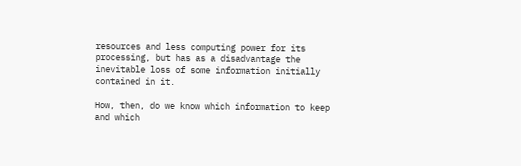resources and less computing power for its processing, but has as a disadvantage the inevitable loss of some information initially contained in it.

How, then, do we know which information to keep and which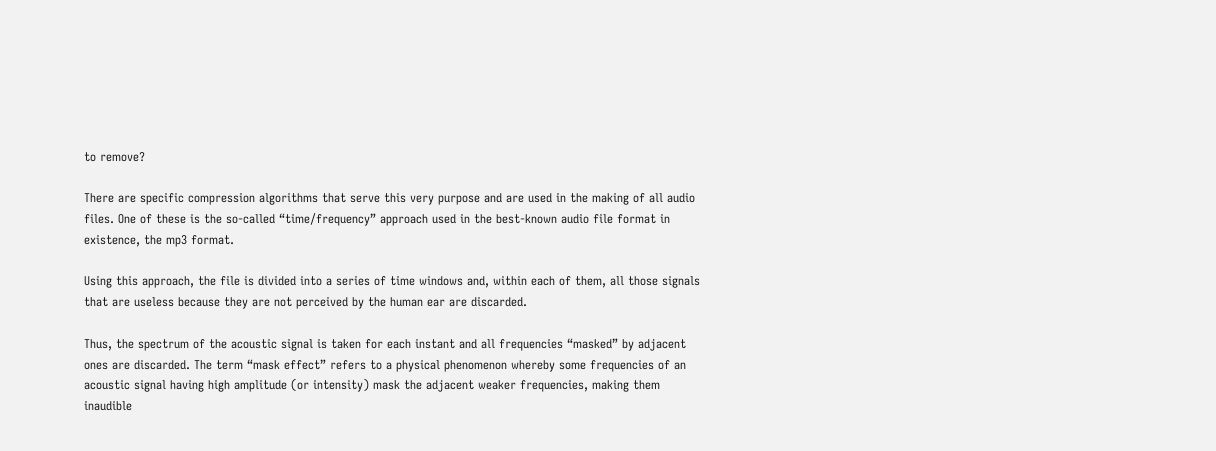to remove?

There are specific compression algorithms that serve this very purpose and are used in the making of all audio files. One of these is the so-called “time/frequency” approach used in the best-known audio file format in existence, the mp3 format.

Using this approach, the file is divided into a series of time windows and, within each of them, all those signals that are useless because they are not perceived by the human ear are discarded.

Thus, the spectrum of the acoustic signal is taken for each instant and all frequencies “masked” by adjacent ones are discarded. The term “mask effect” refers to a physical phenomenon whereby some frequencies of an acoustic signal having high amplitude (or intensity) mask the adjacent weaker frequencies, making them inaudible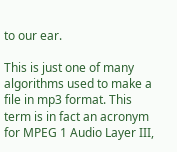to our ear.

This is just one of many algorithms used to make a file in mp3 format. This term is in fact an acronym for MPEG 1 Audio Layer III,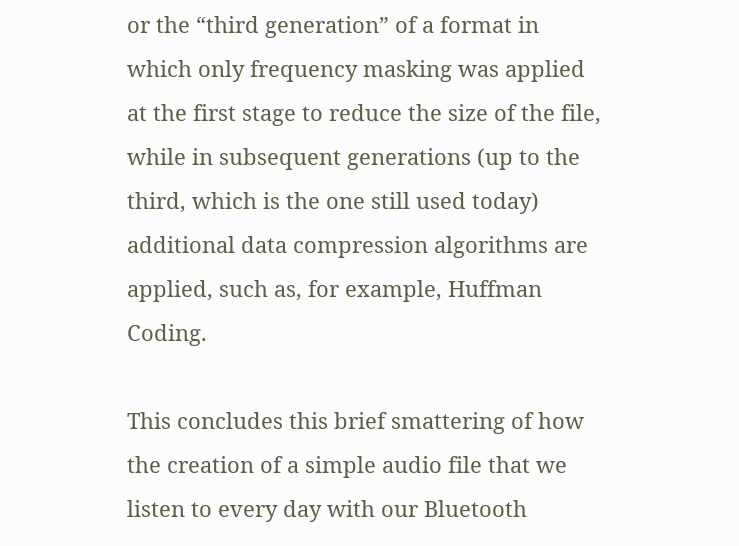or the “third generation” of a format in which only frequency masking was applied at the first stage to reduce the size of the file, while in subsequent generations (up to the third, which is the one still used today) additional data compression algorithms are applied, such as, for example, Huffman Coding.

This concludes this brief smattering of how the creation of a simple audio file that we listen to every day with our Bluetooth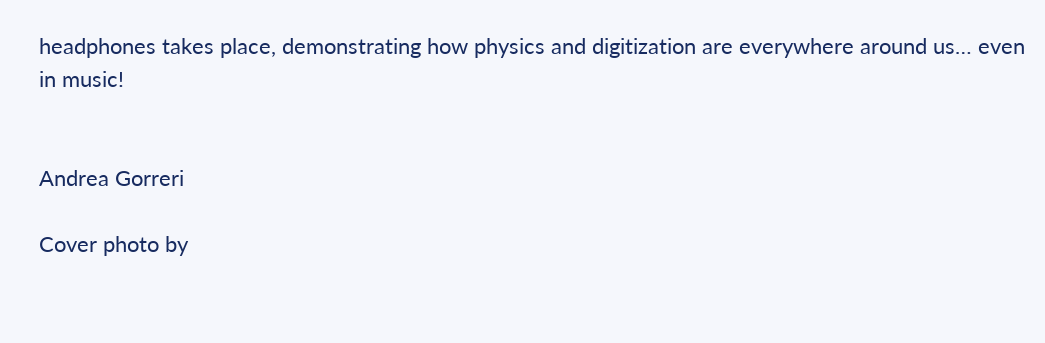headphones takes place, demonstrating how physics and digitization are everywhere around us… even in music!


Andrea Gorreri

Cover photo by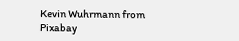Kevin Wuhrmann from Pixabay